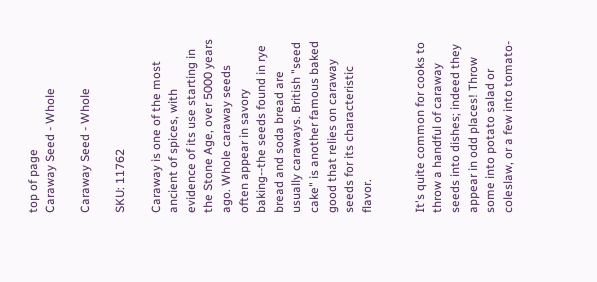top of page
Caraway Seed - Whole

Caraway Seed - Whole

SKU: 11762

Caraway is one of the most ancient of spices, with evidence of its use starting in the Stone Age, over 5000 years ago. Whole caraway seeds often appear in savory baking--the seeds found in rye bread and soda bread are usually caraways. British "seed cake" is another famous baked good that relies on caraway seeds for its characteristic flavor.


It's quite common for cooks to throw a handful of caraway seeds into dishes; indeed they appear in odd places! Throw some into potato salad or coleslaw, or a few into tomato-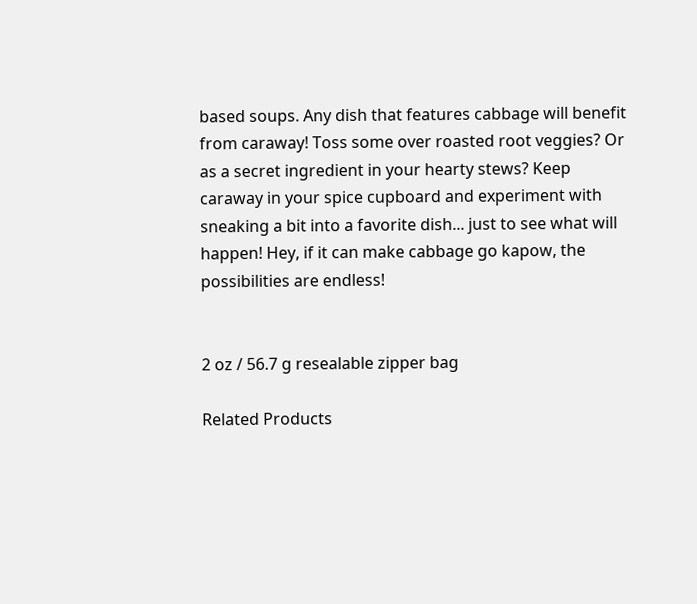based soups. Any dish that features cabbage will benefit from caraway! Toss some over roasted root veggies? Or as a secret ingredient in your hearty stews? Keep caraway in your spice cupboard and experiment with sneaking a bit into a favorite dish... just to see what will happen! Hey, if it can make cabbage go kapow, the possibilities are endless!


2 oz / 56.7 g resealable zipper bag

Related Products